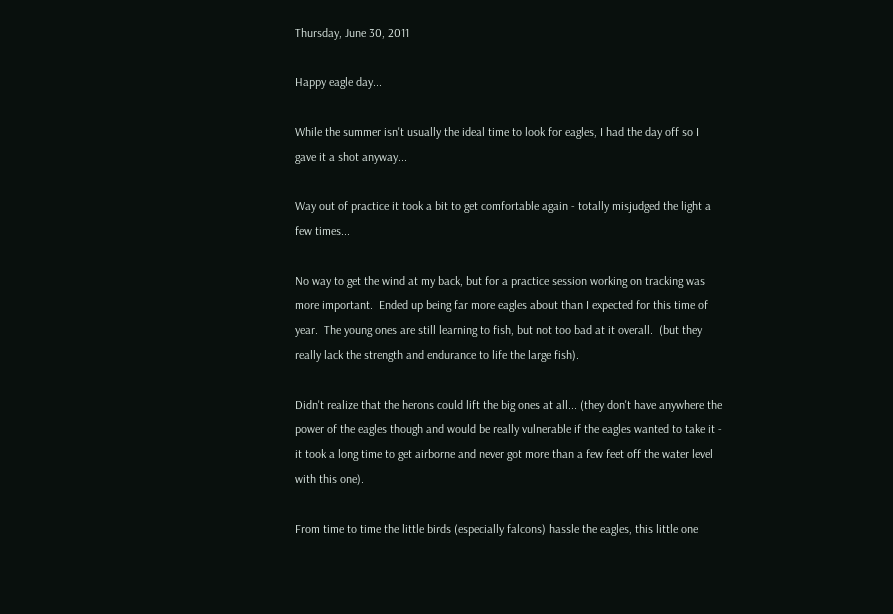Thursday, June 30, 2011

Happy eagle day...

While the summer isn't usually the ideal time to look for eagles, I had the day off so I gave it a shot anyway...

Way out of practice it took a bit to get comfortable again - totally misjudged the light a few times...

No way to get the wind at my back, but for a practice session working on tracking was more important.  Ended up being far more eagles about than I expected for this time of year.  The young ones are still learning to fish, but not too bad at it overall.  (but they really lack the strength and endurance to life the large fish).

Didn't realize that the herons could lift the big ones at all... (they don't have anywhere the power of the eagles though and would be really vulnerable if the eagles wanted to take it - it took a long time to get airborne and never got more than a few feet off the water level with this one).

From time to time the little birds (especially falcons) hassle the eagles, this little one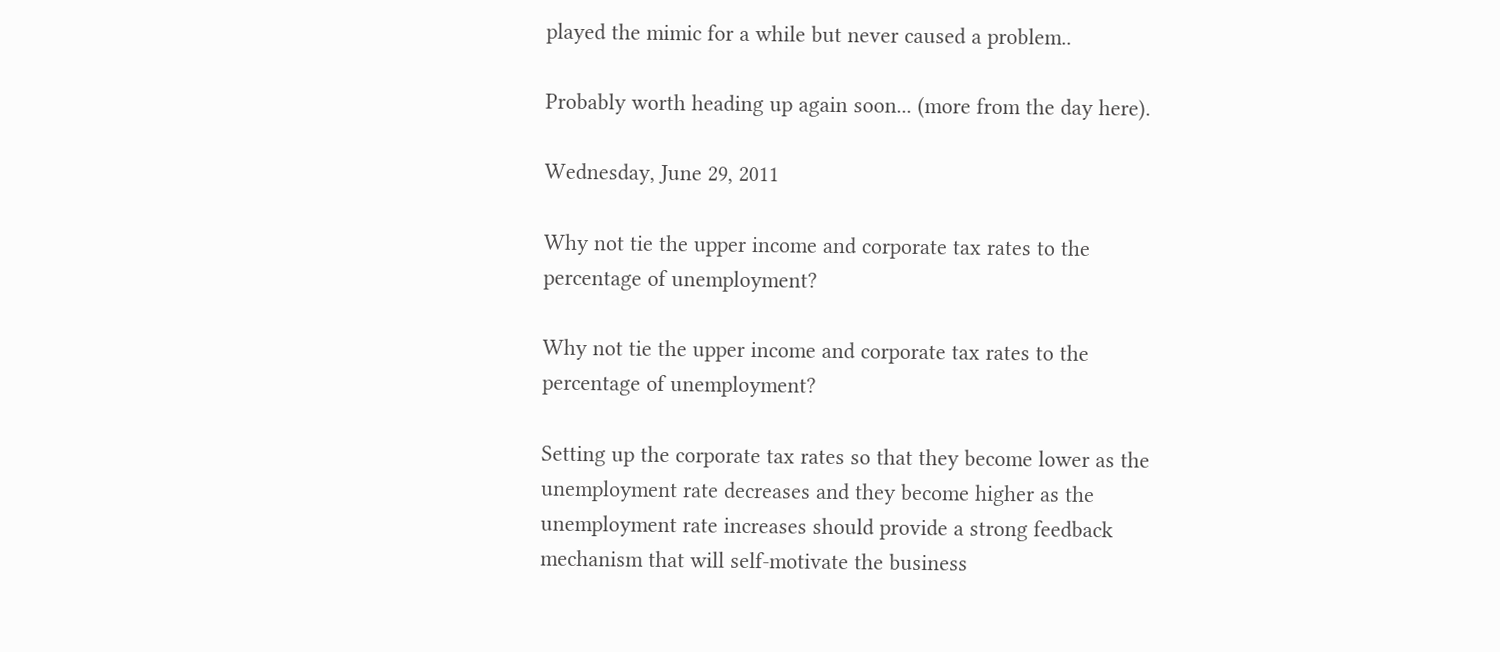played the mimic for a while but never caused a problem..

Probably worth heading up again soon... (more from the day here).

Wednesday, June 29, 2011

Why not tie the upper income and corporate tax rates to the percentage of unemployment?

Why not tie the upper income and corporate tax rates to the percentage of unemployment?

Setting up the corporate tax rates so that they become lower as the unemployment rate decreases and they become higher as the unemployment rate increases should provide a strong feedback mechanism that will self-motivate the business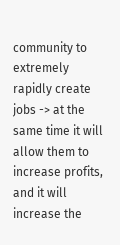community to extremely rapidly create jobs -> at the same time it will allow them to increase profits, and it will increase the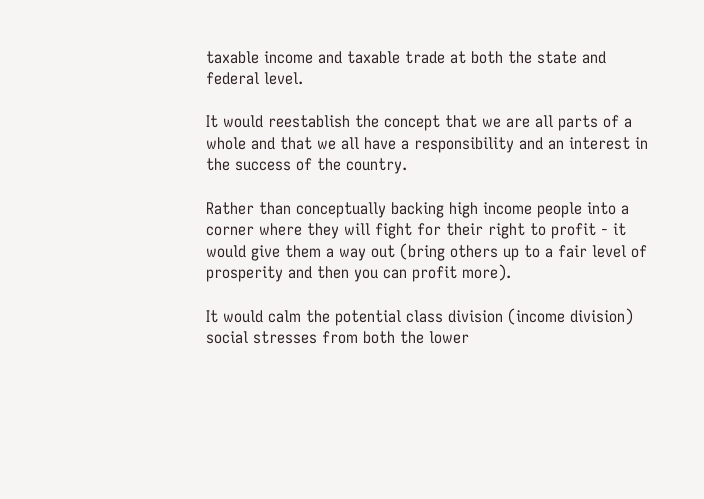taxable income and taxable trade at both the state and federal level.

It would reestablish the concept that we are all parts of a whole and that we all have a responsibility and an interest in the success of the country.

Rather than conceptually backing high income people into a corner where they will fight for their right to profit - it would give them a way out (bring others up to a fair level of prosperity and then you can profit more).

It would calm the potential class division (income division) social stresses from both the lower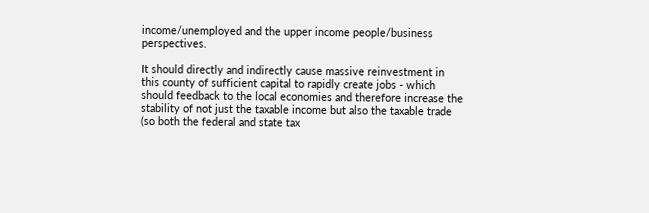income/unemployed and the upper income people/business perspectives.

It should directly and indirectly cause massive reinvestment in this county of sufficient capital to rapidly create jobs - which should feedback to the local economies and therefore increase the stability of not just the taxable income but also the taxable trade (so both the federal and state tax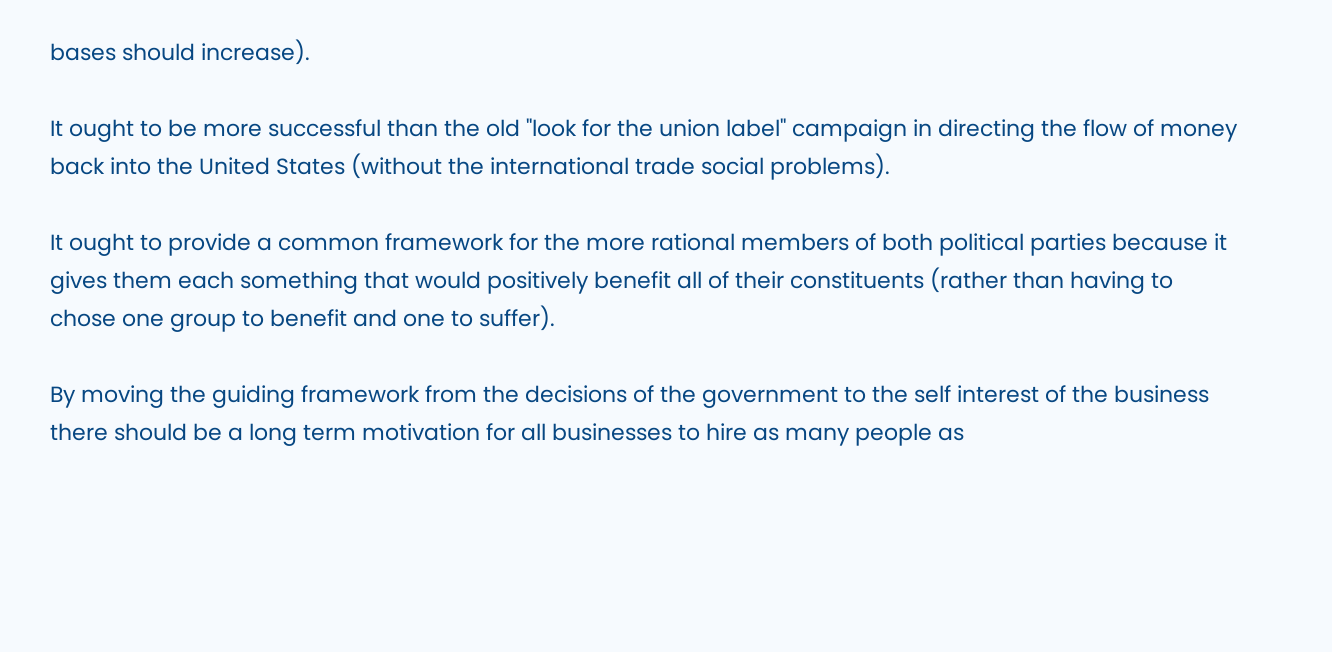bases should increase).

It ought to be more successful than the old "look for the union label" campaign in directing the flow of money back into the United States (without the international trade social problems).

It ought to provide a common framework for the more rational members of both political parties because it gives them each something that would positively benefit all of their constituents (rather than having to chose one group to benefit and one to suffer).

By moving the guiding framework from the decisions of the government to the self interest of the business there should be a long term motivation for all businesses to hire as many people as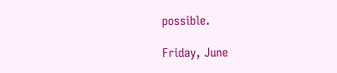possible.

Friday, June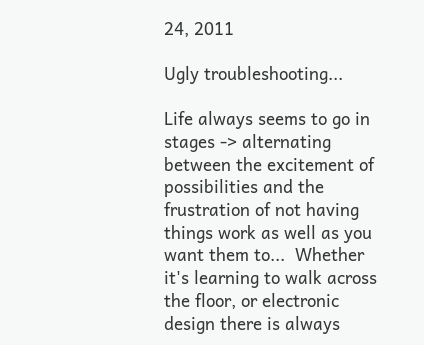24, 2011

Ugly troubleshooting...

Life always seems to go in stages -> alternating between the excitement of possibilities and the frustration of not having things work as well as you want them to...  Whether it's learning to walk across the floor, or electronic design there is always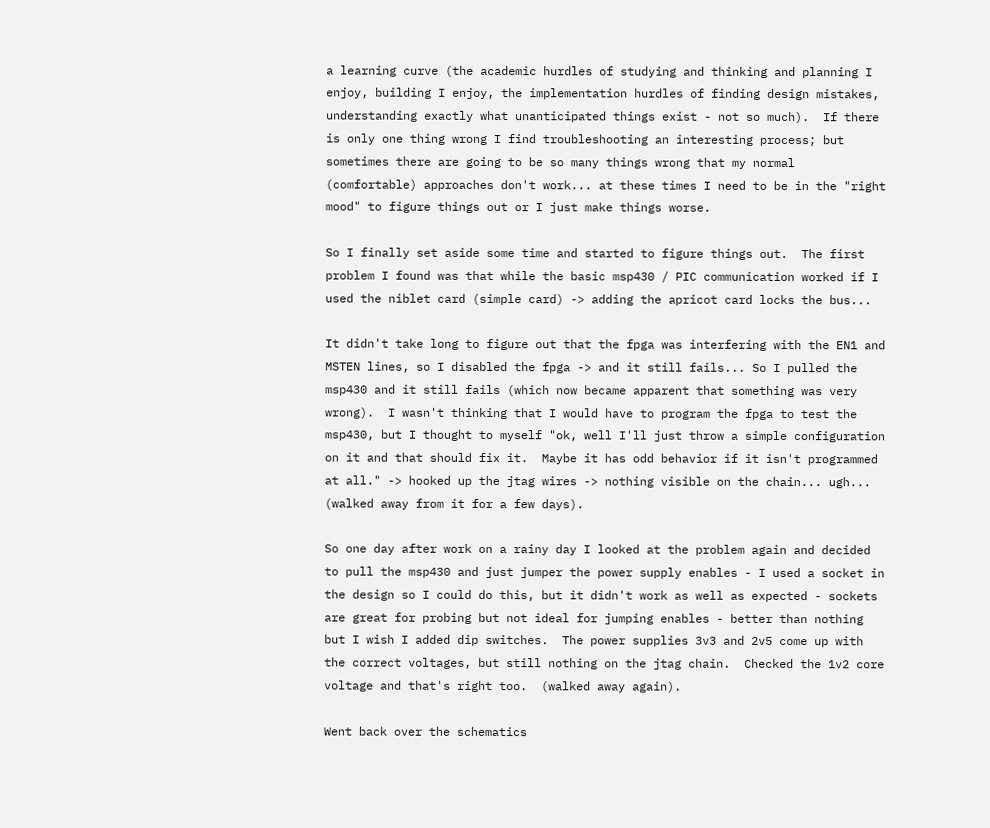a learning curve (the academic hurdles of studying and thinking and planning I enjoy, building I enjoy, the implementation hurdles of finding design mistakes, understanding exactly what unanticipated things exist - not so much).  If there is only one thing wrong I find troubleshooting an interesting process; but sometimes there are going to be so many things wrong that my normal (comfortable) approaches don't work... at these times I need to be in the "right mood" to figure things out or I just make things worse.

So I finally set aside some time and started to figure things out.  The first problem I found was that while the basic msp430 / PIC communication worked if I used the niblet card (simple card) -> adding the apricot card locks the bus...

It didn't take long to figure out that the fpga was interfering with the EN1 and MSTEN lines, so I disabled the fpga -> and it still fails... So I pulled the msp430 and it still fails (which now became apparent that something was very wrong).  I wasn't thinking that I would have to program the fpga to test the msp430, but I thought to myself "ok, well I'll just throw a simple configuration on it and that should fix it.  Maybe it has odd behavior if it isn't programmed at all." -> hooked up the jtag wires -> nothing visible on the chain... ugh... (walked away from it for a few days).

So one day after work on a rainy day I looked at the problem again and decided to pull the msp430 and just jumper the power supply enables - I used a socket in the design so I could do this, but it didn't work as well as expected - sockets are great for probing but not ideal for jumping enables - better than nothing but I wish I added dip switches.  The power supplies 3v3 and 2v5 come up with the correct voltages, but still nothing on the jtag chain.  Checked the 1v2 core voltage and that's right too.  (walked away again).

Went back over the schematics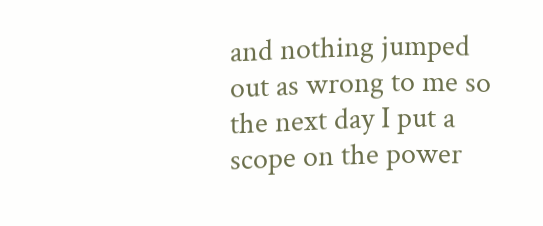and nothing jumped out as wrong to me so the next day I put a scope on the power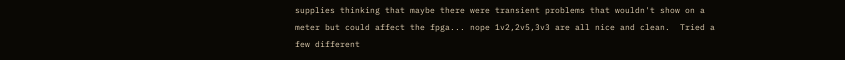supplies thinking that maybe there were transient problems that wouldn't show on a meter but could affect the fpga... nope 1v2,2v5,3v3 are all nice and clean.  Tried a few different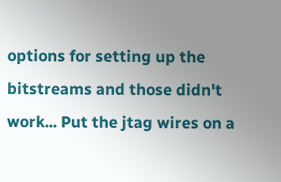options for setting up the bitstreams and those didn't work... Put the jtag wires on a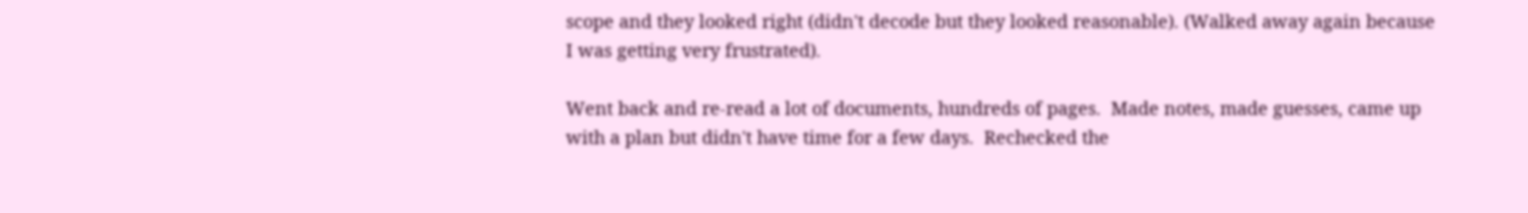scope and they looked right (didn't decode but they looked reasonable). (Walked away again because I was getting very frustrated).

Went back and re-read a lot of documents, hundreds of pages.  Made notes, made guesses, came up with a plan but didn't have time for a few days.  Rechecked the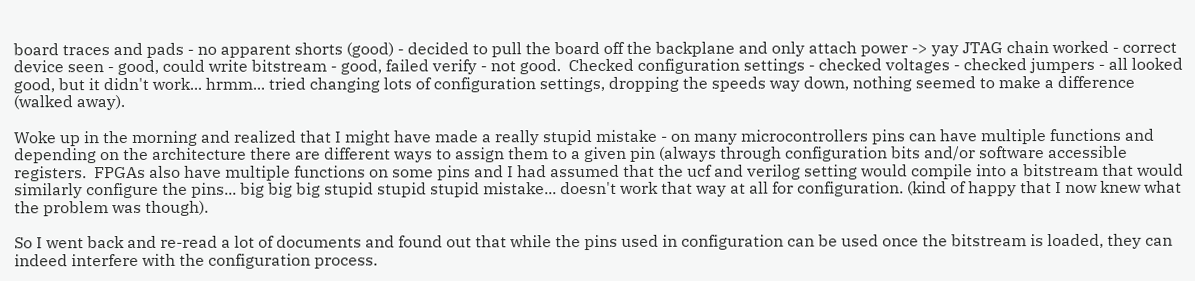board traces and pads - no apparent shorts (good) - decided to pull the board off the backplane and only attach power -> yay JTAG chain worked - correct device seen - good, could write bitstream - good, failed verify - not good.  Checked configuration settings - checked voltages - checked jumpers - all looked good, but it didn't work... hrmm... tried changing lots of configuration settings, dropping the speeds way down, nothing seemed to make a difference (walked away).

Woke up in the morning and realized that I might have made a really stupid mistake - on many microcontrollers pins can have multiple functions and depending on the architecture there are different ways to assign them to a given pin (always through configuration bits and/or software accessible registers.  FPGAs also have multiple functions on some pins and I had assumed that the ucf and verilog setting would compile into a bitstream that would similarly configure the pins... big big big stupid stupid stupid mistake... doesn't work that way at all for configuration. (kind of happy that I now knew what the problem was though).

So I went back and re-read a lot of documents and found out that while the pins used in configuration can be used once the bitstream is loaded, they can indeed interfere with the configuration process.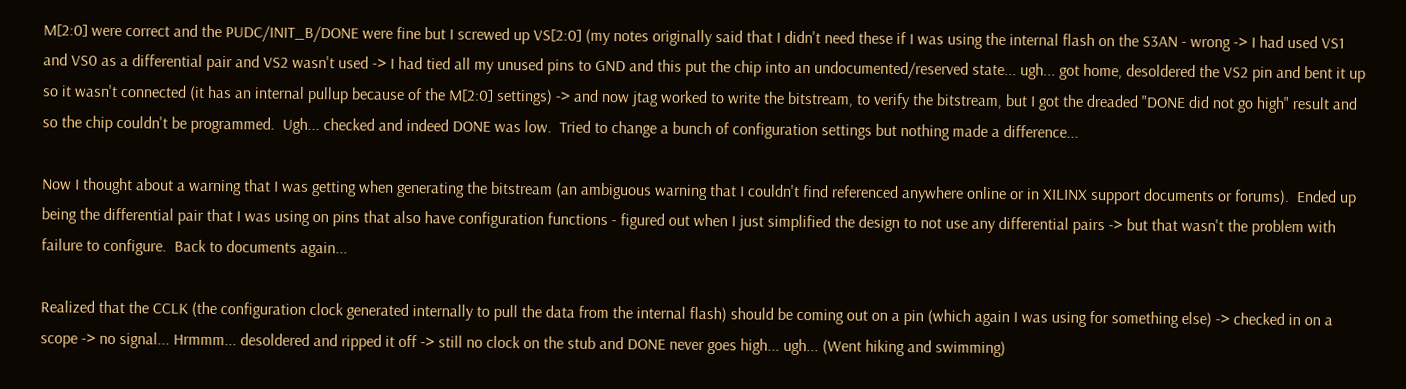M[2:0] were correct and the PUDC/INIT_B/DONE were fine but I screwed up VS[2:0] (my notes originally said that I didn't need these if I was using the internal flash on the S3AN - wrong -> I had used VS1 and VS0 as a differential pair and VS2 wasn't used -> I had tied all my unused pins to GND and this put the chip into an undocumented/reserved state... ugh... got home, desoldered the VS2 pin and bent it up so it wasn't connected (it has an internal pullup because of the M[2:0] settings) -> and now jtag worked to write the bitstream, to verify the bitstream, but I got the dreaded "DONE did not go high" result and so the chip couldn't be programmed.  Ugh... checked and indeed DONE was low.  Tried to change a bunch of configuration settings but nothing made a difference...

Now I thought about a warning that I was getting when generating the bitstream (an ambiguous warning that I couldn't find referenced anywhere online or in XILINX support documents or forums).  Ended up being the differential pair that I was using on pins that also have configuration functions - figured out when I just simplified the design to not use any differential pairs -> but that wasn't the problem with failure to configure.  Back to documents again...

Realized that the CCLK (the configuration clock generated internally to pull the data from the internal flash) should be coming out on a pin (which again I was using for something else) -> checked in on a scope -> no signal... Hrmmm... desoldered and ripped it off -> still no clock on the stub and DONE never goes high... ugh... (Went hiking and swimming)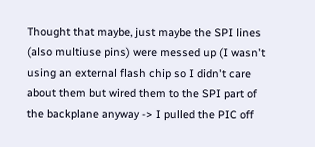Thought that maybe, just maybe the SPI lines (also multiuse pins) were messed up (I wasn't using an external flash chip so I didn't care about them but wired them to the SPI part of the backplane anyway -> I pulled the PIC off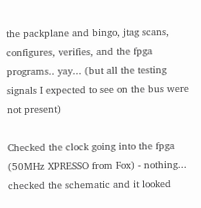the packplane and bingo, jtag scans, configures, verifies, and the fpga programs.. yay... (but all the testing signals I expected to see on the bus were not present)

Checked the clock going into the fpga (50MHz XPRESSO from Fox) - nothing... checked the schematic and it looked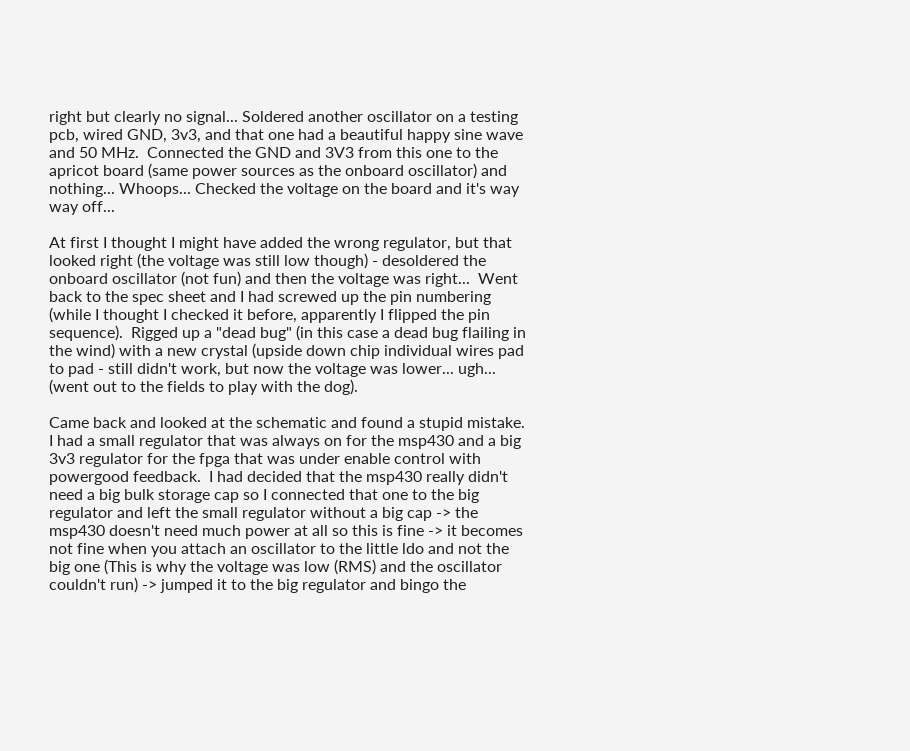right but clearly no signal... Soldered another oscillator on a testing pcb, wired GND, 3v3, and that one had a beautiful happy sine wave and 50 MHz.  Connected the GND and 3V3 from this one to the apricot board (same power sources as the onboard oscillator) and nothing... Whoops... Checked the voltage on the board and it's way way off...

At first I thought I might have added the wrong regulator, but that looked right (the voltage was still low though) - desoldered the onboard oscillator (not fun) and then the voltage was right...  Went back to the spec sheet and I had screwed up the pin numbering (while I thought I checked it before, apparently I flipped the pin sequence).  Rigged up a "dead bug" (in this case a dead bug flailing in the wind) with a new crystal (upside down chip individual wires pad to pad - still didn't work, but now the voltage was lower... ugh... (went out to the fields to play with the dog).

Came back and looked at the schematic and found a stupid mistake.  I had a small regulator that was always on for the msp430 and a big 3v3 regulator for the fpga that was under enable control with powergood feedback.  I had decided that the msp430 really didn't need a big bulk storage cap so I connected that one to the big regulator and left the small regulator without a big cap -> the msp430 doesn't need much power at all so this is fine -> it becomes not fine when you attach an oscillator to the little ldo and not the big one (This is why the voltage was low (RMS) and the oscillator couldn't run) -> jumped it to the big regulator and bingo the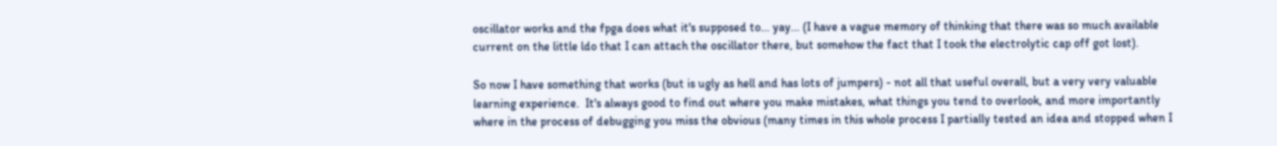oscillator works and the fpga does what it's supposed to... yay... (I have a vague memory of thinking that there was so much available current on the little ldo that I can attach the oscillator there, but somehow the fact that I took the electrolytic cap off got lost).

So now I have something that works (but is ugly as hell and has lots of jumpers) - not all that useful overall, but a very very valuable learning experience.  It's always good to find out where you make mistakes, what things you tend to overlook, and more importantly where in the process of debugging you miss the obvious (many times in this whole process I partially tested an idea and stopped when I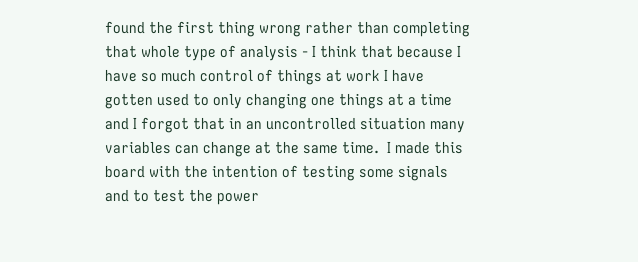found the first thing wrong rather than completing that whole type of analysis - I think that because I have so much control of things at work I have gotten used to only changing one things at a time and I forgot that in an uncontrolled situation many variables can change at the same time.  I made this board with the intention of testing some signals and to test the power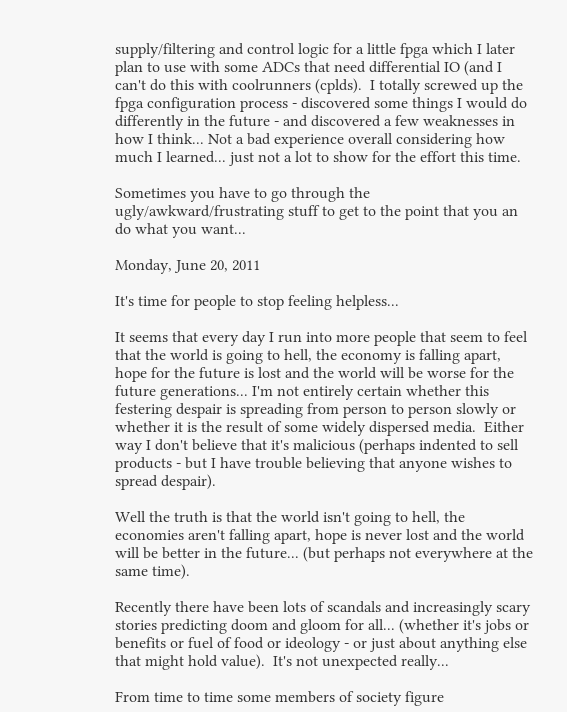supply/filtering and control logic for a little fpga which I later plan to use with some ADCs that need differential IO (and I can't do this with coolrunners (cplds).  I totally screwed up the fpga configuration process - discovered some things I would do differently in the future - and discovered a few weaknesses in how I think... Not a bad experience overall considering how much I learned... just not a lot to show for the effort this time.

Sometimes you have to go through the ugly/awkward/frustrating stuff to get to the point that you an do what you want...

Monday, June 20, 2011

It's time for people to stop feeling helpless...

It seems that every day I run into more people that seem to feel that the world is going to hell, the economy is falling apart, hope for the future is lost and the world will be worse for the future generations... I'm not entirely certain whether this festering despair is spreading from person to person slowly or whether it is the result of some widely dispersed media.  Either way I don't believe that it's malicious (perhaps indented to sell products - but I have trouble believing that anyone wishes to spread despair).

Well the truth is that the world isn't going to hell, the economies aren't falling apart, hope is never lost and the world will be better in the future... (but perhaps not everywhere at the same time).

Recently there have been lots of scandals and increasingly scary stories predicting doom and gloom for all... (whether it's jobs or benefits or fuel of food or ideology - or just about anything else that might hold value).  It's not unexpected really...

From time to time some members of society figure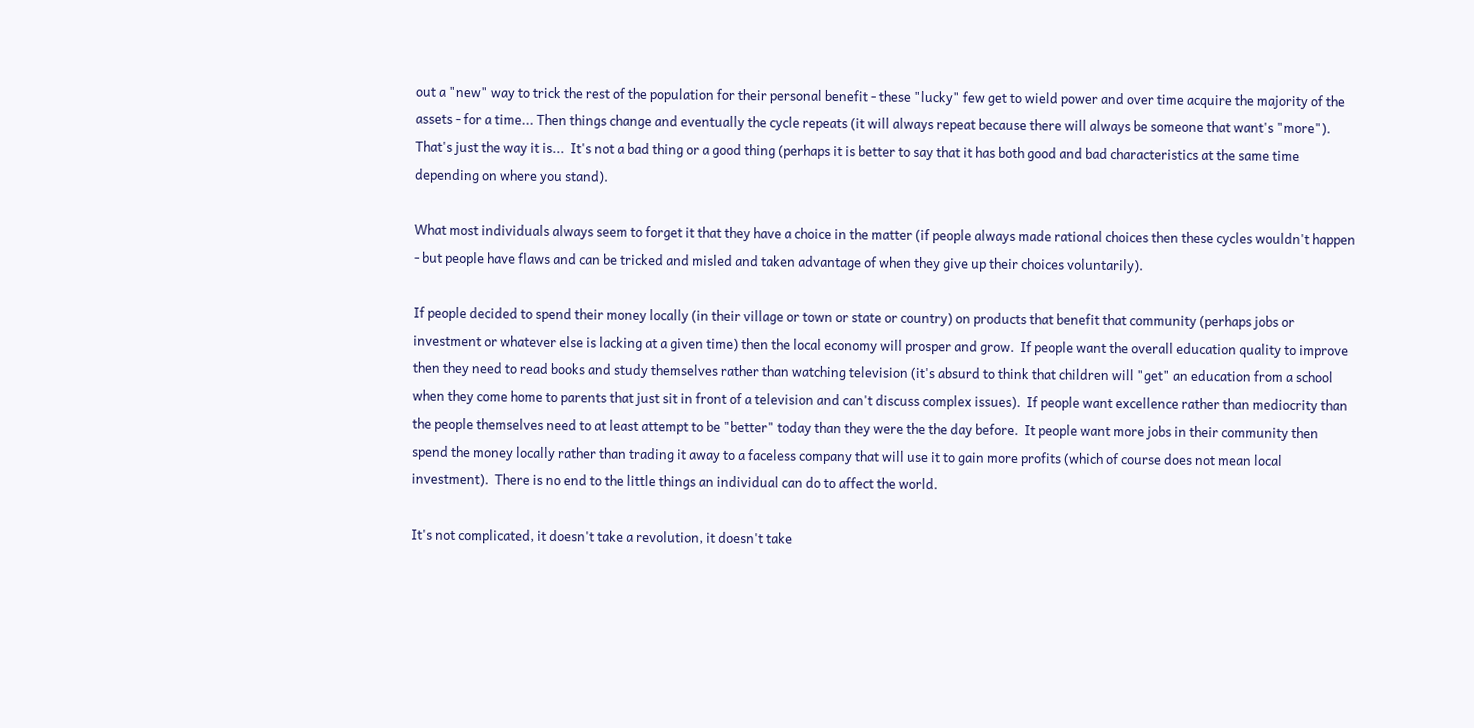out a "new" way to trick the rest of the population for their personal benefit - these "lucky" few get to wield power and over time acquire the majority of the assets - for a time... Then things change and eventually the cycle repeats (it will always repeat because there will always be someone that want's "more").  That's just the way it is...  It's not a bad thing or a good thing (perhaps it is better to say that it has both good and bad characteristics at the same time depending on where you stand).

What most individuals always seem to forget it that they have a choice in the matter (if people always made rational choices then these cycles wouldn't happen - but people have flaws and can be tricked and misled and taken advantage of when they give up their choices voluntarily).

If people decided to spend their money locally (in their village or town or state or country) on products that benefit that community (perhaps jobs or investment or whatever else is lacking at a given time) then the local economy will prosper and grow.  If people want the overall education quality to improve then they need to read books and study themselves rather than watching television (it's absurd to think that children will "get" an education from a school when they come home to parents that just sit in front of a television and can't discuss complex issues).  If people want excellence rather than mediocrity than the people themselves need to at least attempt to be "better" today than they were the the day before.  It people want more jobs in their community then spend the money locally rather than trading it away to a faceless company that will use it to gain more profits (which of course does not mean local investment).  There is no end to the little things an individual can do to affect the world.

It's not complicated, it doesn't take a revolution, it doesn't take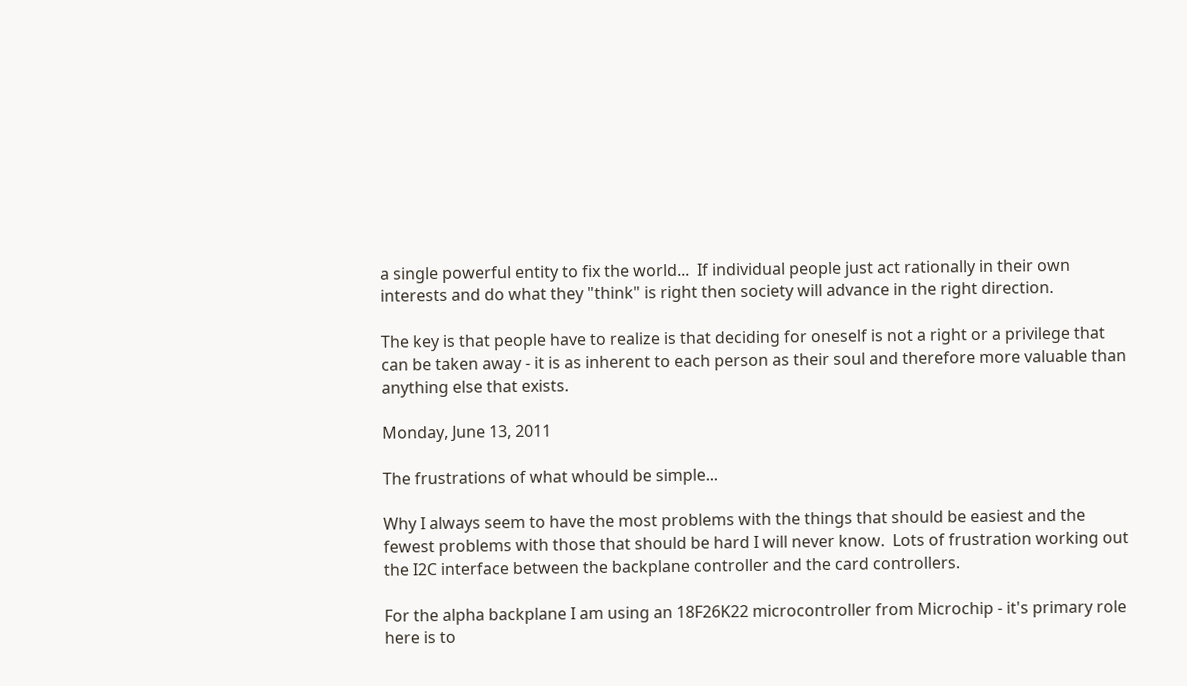a single powerful entity to fix the world...  If individual people just act rationally in their own interests and do what they "think" is right then society will advance in the right direction.

The key is that people have to realize is that deciding for oneself is not a right or a privilege that can be taken away - it is as inherent to each person as their soul and therefore more valuable than anything else that exists.

Monday, June 13, 2011

The frustrations of what whould be simple...

Why I always seem to have the most problems with the things that should be easiest and the fewest problems with those that should be hard I will never know.  Lots of frustration working out the I2C interface between the backplane controller and the card controllers.

For the alpha backplane I am using an 18F26K22 microcontroller from Microchip - it's primary role here is to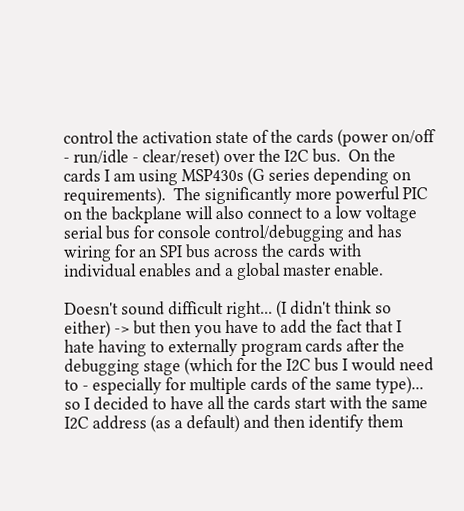control the activation state of the cards (power on/off - run/idle - clear/reset) over the I2C bus.  On the cards I am using MSP430s (G series depending on requirements).  The significantly more powerful PIC on the backplane will also connect to a low voltage serial bus for console control/debugging and has wiring for an SPI bus across the cards with individual enables and a global master enable.

Doesn't sound difficult right... (I didn't think so either) -> but then you have to add the fact that I hate having to externally program cards after the debugging stage (which for the I2C bus I would need to - especially for multiple cards of the same type)... so I decided to have all the cards start with the same I2C address (as a default) and then identify them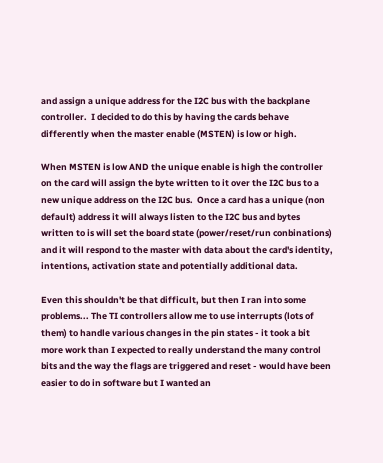and assign a unique address for the I2C bus with the backplane controller.  I decided to do this by having the cards behave differently when the master enable (MSTEN) is low or high.

When MSTEN is low AND the unique enable is high the controller on the card will assign the byte written to it over the I2C bus to a new unique address on the I2C bus.  Once a card has a unique (non default) address it will always listen to the I2C bus and bytes written to is will set the board state (power/reset/run conbinations) and it will respond to the master with data about the card's identity, intentions, activation state and potentially additional data.

Even this shouldn't be that difficult, but then I ran into some problems... The TI controllers allow me to use interrupts (lots of them) to handle various changes in the pin states - it took a bit more work than I expected to really understand the many control bits and the way the flags are triggered and reset - would have been easier to do in software but I wanted an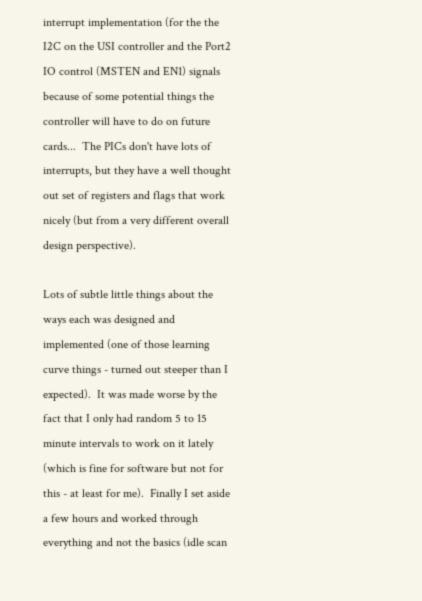interrupt implementation (for the the I2C on the USI controller and the Port2 IO control (MSTEN and EN1) signals because of some potential things the controller will have to do on future cards...  The PICs don't have lots of interrupts, but they have a well thought out set of registers and flags that work nicely (but from a very different overall design perspective).

Lots of subtle little things about the ways each was designed and implemented (one of those learning curve things - turned out steeper than I expected).  It was made worse by the fact that I only had random 5 to 15 minute intervals to work on it lately (which is fine for software but not for this - at least for me).  Finally I set aside a few hours and worked through everything and not the basics (idle scan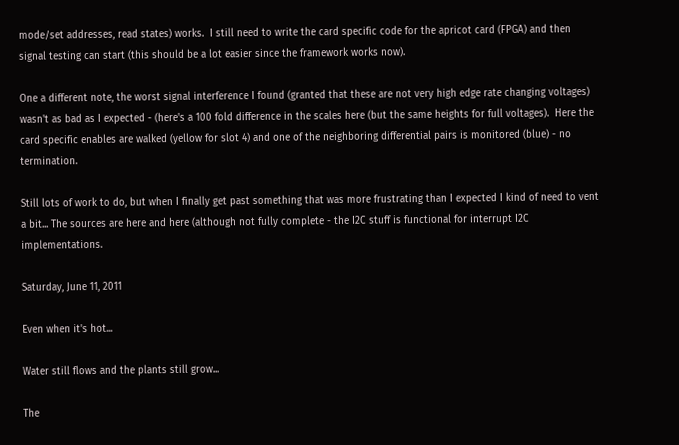mode/set addresses, read states) works.  I still need to write the card specific code for the apricot card (FPGA) and then signal testing can start (this should be a lot easier since the framework works now).

One a different note, the worst signal interference I found (granted that these are not very high edge rate changing voltages) wasn't as bad as I expected - (here's a 100 fold difference in the scales here (but the same heights for full voltages).  Here the card specific enables are walked (yellow for slot 4) and one of the neighboring differential pairs is monitored (blue) - no termination.

Still lots of work to do, but when I finally get past something that was more frustrating than I expected I kind of need to vent a bit... The sources are here and here (although not fully complete - the I2C stuff is functional for interrupt I2C implementations.

Saturday, June 11, 2011

Even when it's hot...

Water still flows and the plants still grow...

The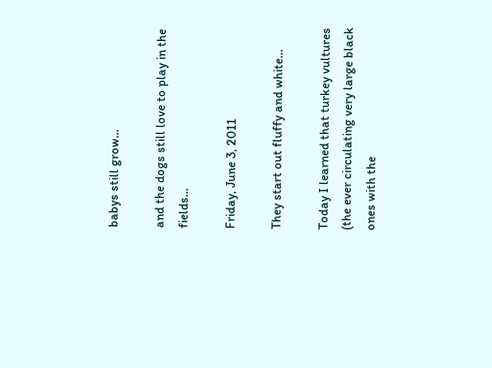babys still grow...

and the dogs still love to play in the fields...

Friday, June 3, 2011

They start out fluffy and white...

Today I learned that turkey vultures (the ever circulating very large black ones with the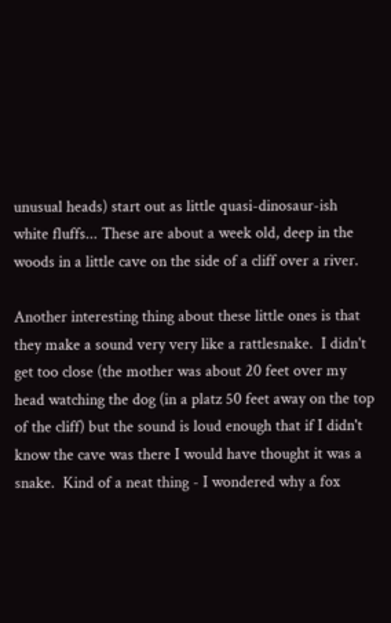unusual heads) start out as little quasi-dinosaur-ish white fluffs... These are about a week old, deep in the woods in a little cave on the side of a cliff over a river.

Another interesting thing about these little ones is that they make a sound very very like a rattlesnake.  I didn't get too close (the mother was about 20 feet over my head watching the dog (in a platz 50 feet away on the top of the cliff) but the sound is loud enough that if I didn't know the cave was there I would have thought it was a snake.  Kind of a neat thing - I wondered why a fox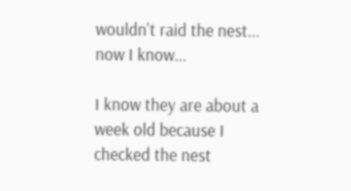wouldn't raid the nest... now I know...

I know they are about a week old because I checked the nest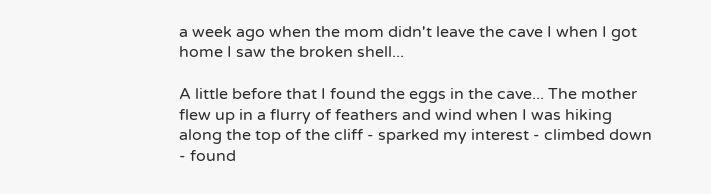a week ago when the mom didn't leave the cave I when I got home I saw the broken shell...

A little before that I found the eggs in the cave... The mother flew up in a flurry of feathers and wind when I was hiking along the top of the cliff - sparked my interest - climbed down - found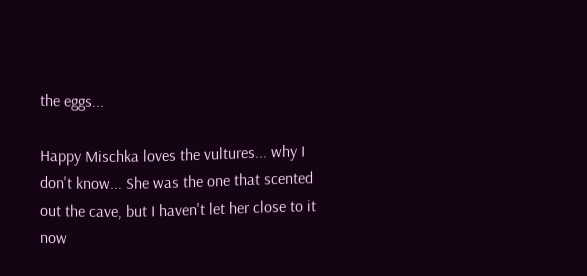the eggs...

Happy Mischka loves the vultures... why I don't know... She was the one that scented out the cave, but I haven't let her close to it now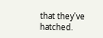that they've hatched.